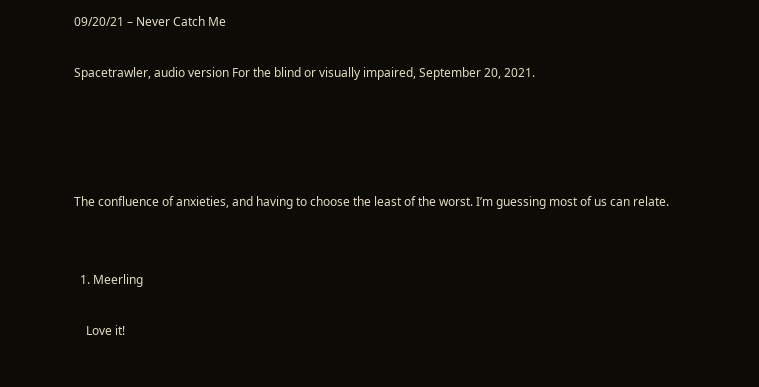09/20/21 – Never Catch Me

Spacetrawler, audio version For the blind or visually impaired, September 20, 2021.




The confluence of anxieties, and having to choose the least of the worst. I’m guessing most of us can relate.


  1. Meerling

    Love it!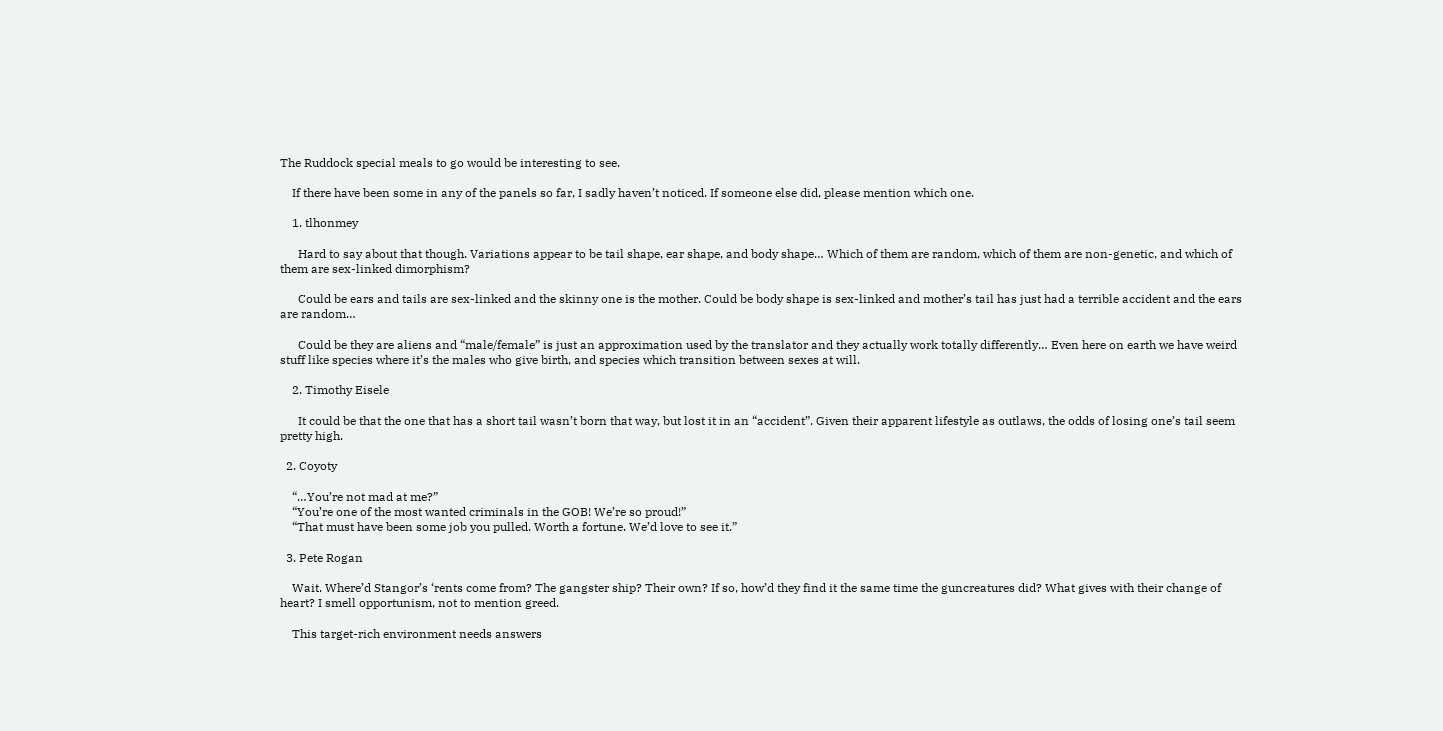The Ruddock special meals to go would be interesting to see.

    If there have been some in any of the panels so far, I sadly haven’t noticed. If someone else did, please mention which one.

    1. tlhonmey

      Hard to say about that though. Variations appear to be tail shape, ear shape, and body shape… Which of them are random, which of them are non-genetic, and which of them are sex-linked dimorphism?

      Could be ears and tails are sex-linked and the skinny one is the mother. Could be body shape is sex-linked and mother’s tail has just had a terrible accident and the ears are random…

      Could be they are aliens and “male/female” is just an approximation used by the translator and they actually work totally differently… Even here on earth we have weird stuff like species where it’s the males who give birth, and species which transition between sexes at will.

    2. Timothy Eisele

      It could be that the one that has a short tail wasn’t born that way, but lost it in an “accident”. Given their apparent lifestyle as outlaws, the odds of losing one’s tail seem pretty high.

  2. Coyoty

    “…You’re not mad at me?”
    “You’re one of the most wanted criminals in the GOB! We’re so proud!”
    “That must have been some job you pulled. Worth a fortune. We’d love to see it.”

  3. Pete Rogan

    Wait. Where’d Stangor’s ‘rents come from? The gangster ship? Their own? If so, how’d they find it the same time the guncreatures did? What gives with their change of heart? I smell opportunism, not to mention greed.

    This target-rich environment needs answers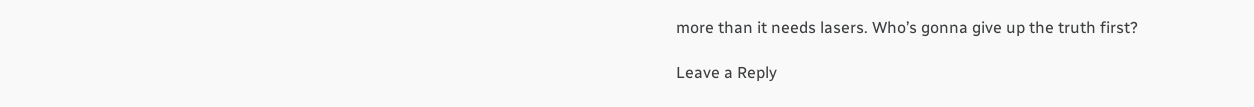more than it needs lasers. Who’s gonna give up the truth first?

Leave a Reply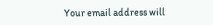Your email address will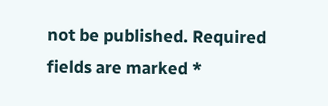not be published. Required fields are marked *